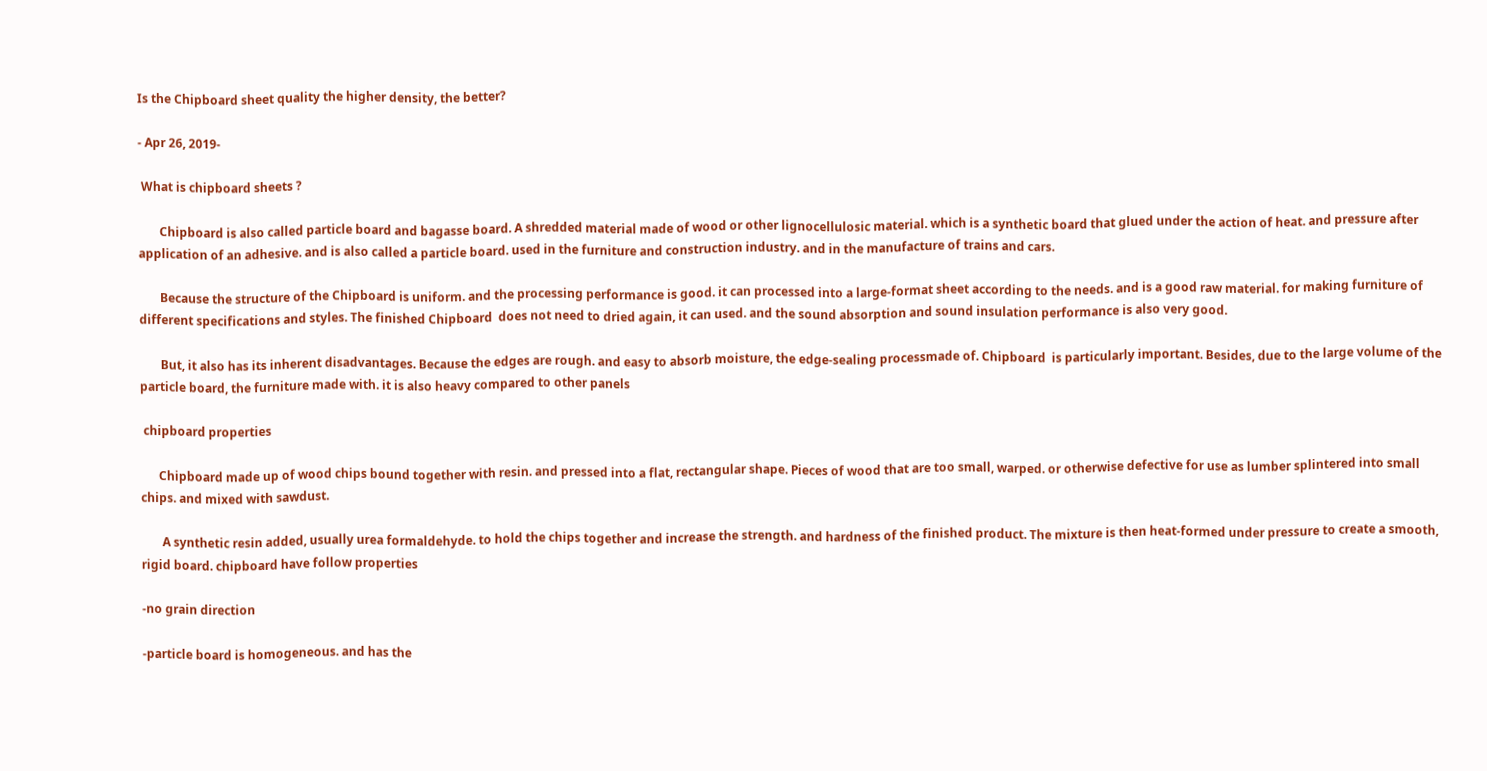Is the Chipboard sheet quality the higher density, the better?

- Apr 26, 2019-

 What is chipboard sheets ?

       Chipboard is also called particle board and bagasse board. A shredded material made of wood or other lignocellulosic material. which is a synthetic board that glued under the action of heat. and pressure after application of an adhesive. and is also called a particle board. used in the furniture and construction industry. and in the manufacture of trains and cars.

       Because the structure of the Chipboard is uniform. and the processing performance is good. it can processed into a large-format sheet according to the needs. and is a good raw material. for making furniture of different specifications and styles. The finished Chipboard  does not need to dried again, it can used. and the sound absorption and sound insulation performance is also very good.

       But, it also has its inherent disadvantages. Because the edges are rough. and easy to absorb moisture, the edge-sealing processmade of. Chipboard  is particularly important. Besides, due to the large volume of the particle board, the furniture made with. it is also heavy compared to other panels

 chipboard properties

      Chipboard made up of wood chips bound together with resin. and pressed into a flat, rectangular shape. Pieces of wood that are too small, warped. or otherwise defective for use as lumber splintered into small chips. and mixed with sawdust.

       A synthetic resin added, usually urea formaldehyde. to hold the chips together and increase the strength. and hardness of the finished product. The mixture is then heat-formed under pressure to create a smooth, rigid board. chipboard have follow properties

-no grain direction

-particle board is homogeneous. and has the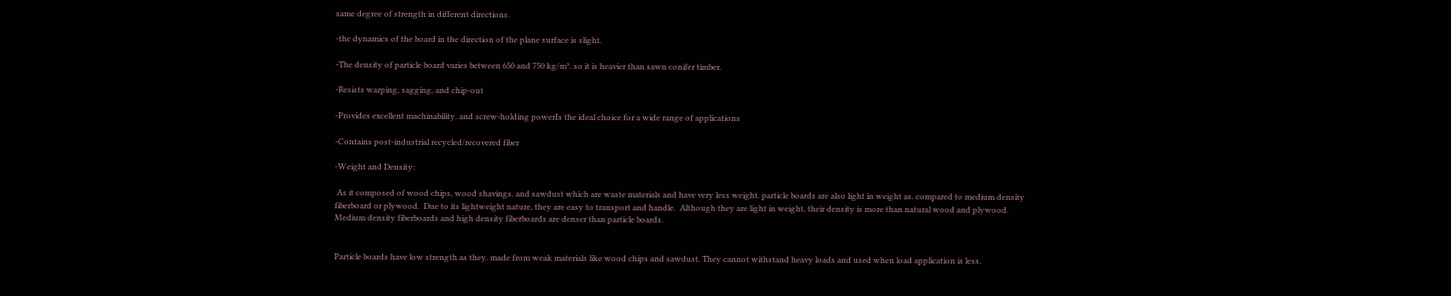same degree of strength in different directions.

-the dynamics of the board in the direction of the plane surface is slight.

-The density of particle board varies between 650 and 750 kg/m³. so it is heavier than sawn conifer timber.

-Resists warping, sagging, and chip-out

-Provides excellent machinability. and screw-holding powerIs the ideal choice for a wide range of applications

-Contains post-industrial recycled/recovered fiber

-Weight and Density:

 As it composed of wood chips, wood shavings. and sawdust which are waste materials and have very less weight. particle boards are also light in weight as. compared to medium density fiberboard or plywood.  Due to its lightweight nature, they are easy to transport and handle.  Although they are light in weight, their density is more than natural wood and plywood. Medium density fiberboards and high density fiberboards are denser than particle boards.


Particle boards have low strength as they. made from weak materials like wood chips and sawdust. They cannot withstand heavy loads and used when load application is less.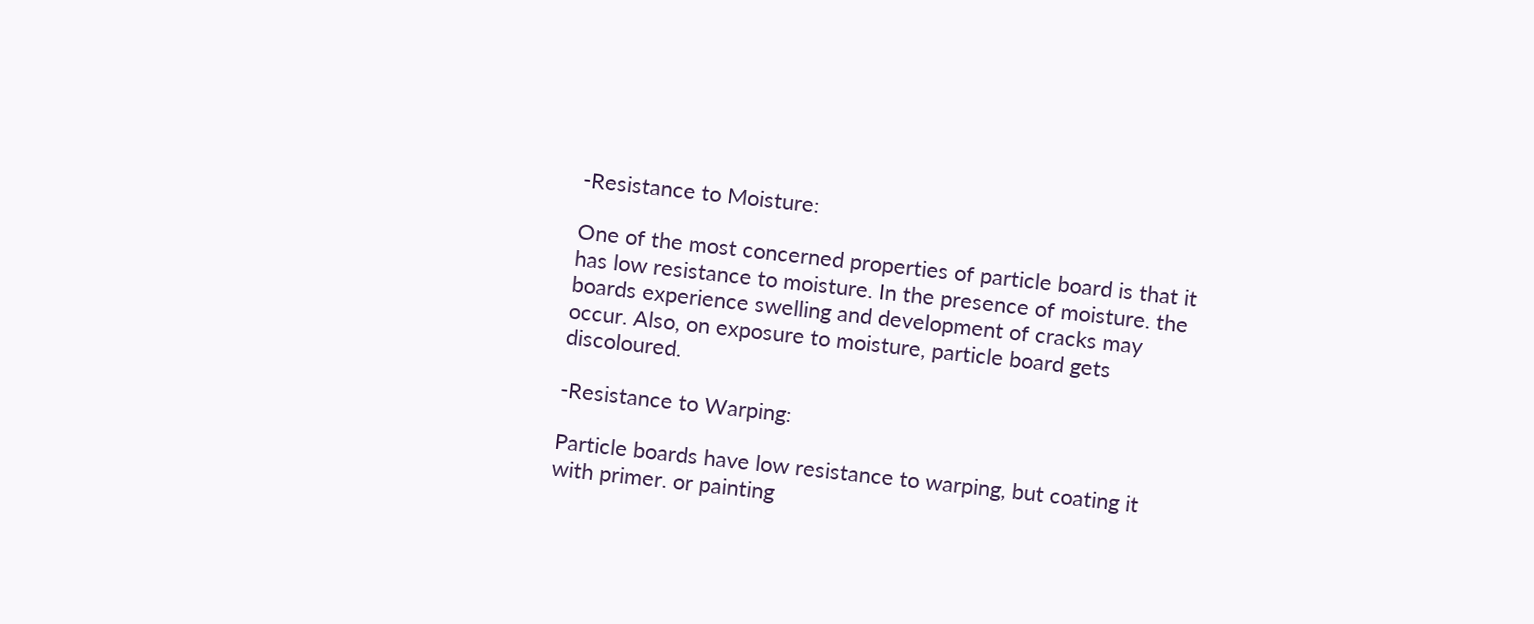-Resistance to Moisture:

One of the most concerned properties of particle board is that it has low resistance to moisture. In the presence of moisture. the boards experience swelling and development of cracks may occur. Also, on exposure to moisture, particle board gets discoloured.

-Resistance to Warping:

Particle boards have low resistance to warping, but coating it with primer. or painting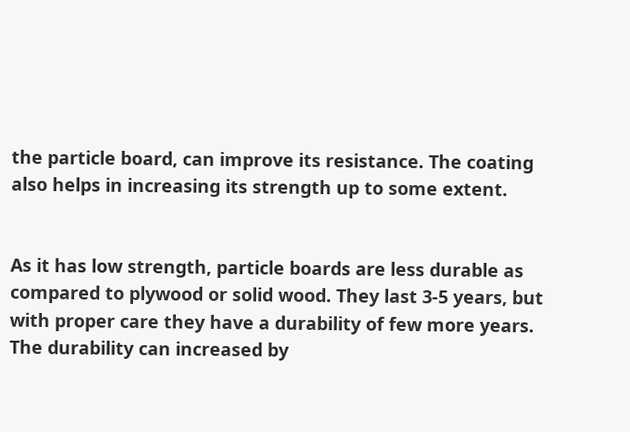the particle board, can improve its resistance. The coating also helps in increasing its strength up to some extent.


As it has low strength, particle boards are less durable as compared to plywood or solid wood. They last 3-5 years, but with proper care they have a durability of few more years. The durability can increased by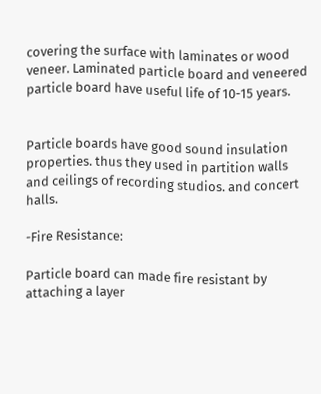covering the surface with laminates or wood veneer. Laminated particle board and veneered particle board have useful life of 10-15 years.


Particle boards have good sound insulation properties. thus they used in partition walls and ceilings of recording studios. and concert halls.

-Fire Resistance:

Particle board can made fire resistant by attaching a layer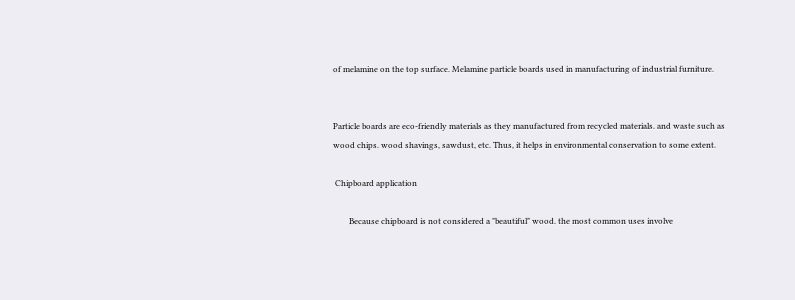of melamine on the top surface. Melamine particle boards used in manufacturing of industrial furniture.


Particle boards are eco-friendly materials as they manufactured from recycled materials. and waste such as wood chips. wood shavings, sawdust, etc. Thus, it helps in environmental conservation to some extent.

 Chipboard application

        Because chipboard is not considered a "beautiful" wood. the most common uses involve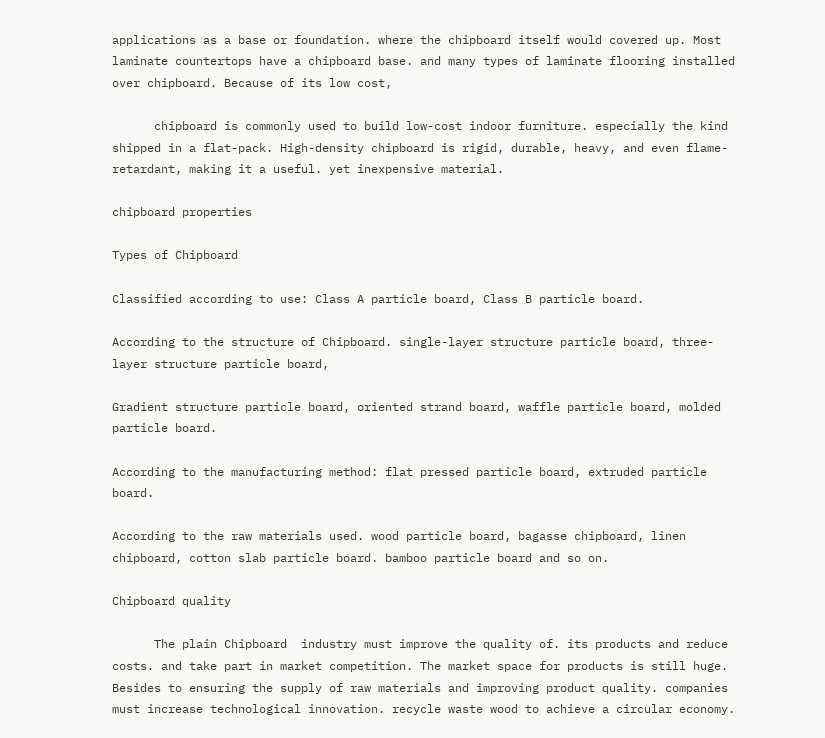applications as a base or foundation. where the chipboard itself would covered up. Most laminate countertops have a chipboard base. and many types of laminate flooring installed over chipboard. Because of its low cost,

      chipboard is commonly used to build low-cost indoor furniture. especially the kind shipped in a flat-pack. High-density chipboard is rigid, durable, heavy, and even flame-retardant, making it a useful. yet inexpensive material.

chipboard properties

Types of Chipboard

Classified according to use: Class A particle board, Class B particle board.

According to the structure of Chipboard. single-layer structure particle board, three-layer structure particle board,

Gradient structure particle board, oriented strand board, waffle particle board, molded particle board.

According to the manufacturing method: flat pressed particle board, extruded particle board.

According to the raw materials used. wood particle board, bagasse chipboard, linen chipboard, cotton slab particle board. bamboo particle board and so on.

Chipboard quality

      The plain Chipboard  industry must improve the quality of. its products and reduce costs. and take part in market competition. The market space for products is still huge. Besides to ensuring the supply of raw materials and improving product quality. companies must increase technological innovation. recycle waste wood to achieve a circular economy.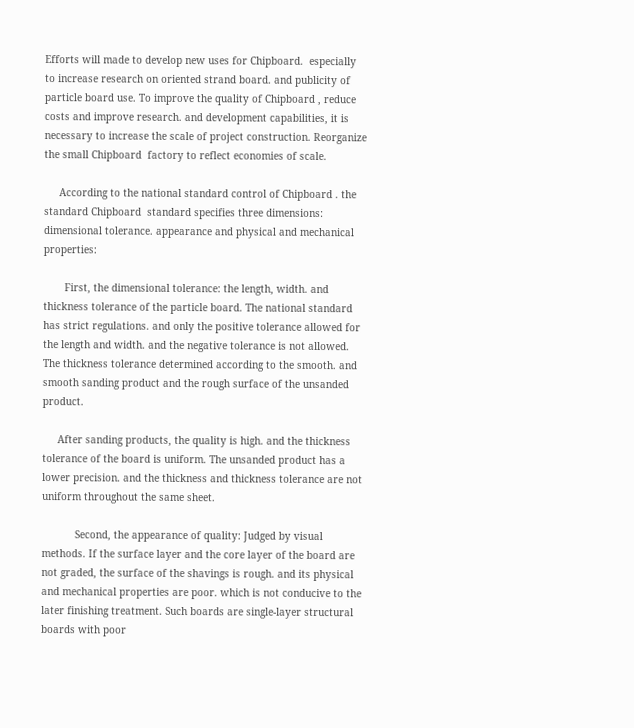Efforts will made to develop new uses for Chipboard.  especially to increase research on oriented strand board. and publicity of particle board use. To improve the quality of Chipboard , reduce costs and improve research. and development capabilities, it is necessary to increase the scale of project construction. Reorganize the small Chipboard  factory to reflect economies of scale.

     According to the national standard control of Chipboard . the standard Chipboard  standard specifies three dimensions: dimensional tolerance. appearance and physical and mechanical properties:

       First, the dimensional tolerance: the length, width. and thickness tolerance of the particle board. The national standard has strict regulations. and only the positive tolerance allowed for the length and width. and the negative tolerance is not allowed. The thickness tolerance determined according to the smooth. and smooth sanding product and the rough surface of the unsanded product.

     After sanding products, the quality is high. and the thickness tolerance of the board is uniform. The unsanded product has a lower precision. and the thickness and thickness tolerance are not uniform throughout the same sheet.

           Second, the appearance of quality: Judged by visual methods. If the surface layer and the core layer of the board are not graded, the surface of the shavings is rough. and its physical and mechanical properties are poor. which is not conducive to the later finishing treatment. Such boards are single-layer structural boards with poor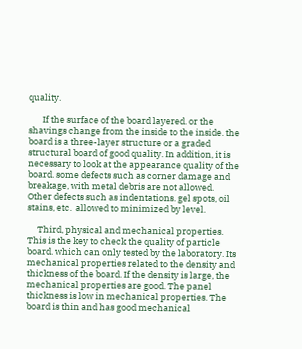quality.

       If the surface of the board layered. or the shavings change from the inside to the inside. the board is a three-layer structure or a graded structural board of good quality. In addition, it is necessary to look at the appearance quality of the board. some defects such as corner damage and breakage, with metal debris are not allowed. Other defects such as indentations. gel spots, oil stains, etc.  allowed to minimized by level.

     Third, physical and mechanical properties. This is the key to check the quality of particle board. which can only tested by the laboratory. Its mechanical properties related to the density and thickness of the board. If the density is large, the mechanical properties are good. The panel thickness is low in mechanical properties. The board is thin and has good mechanical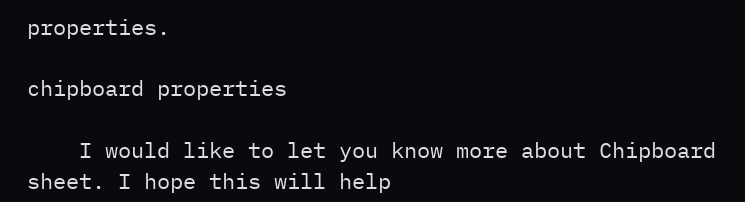properties.

chipboard properties

    I would like to let you know more about Chipboard sheet. I hope this will help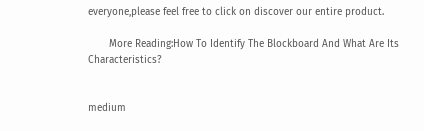everyone,please feel free to click on discover our entire product.

       More Reading:How To Identify The Blockboard And What Are Its Characteristics?


medium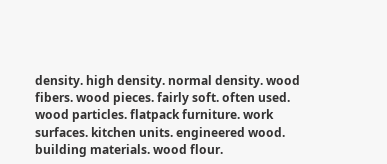density. high density. normal density. wood fibers. wood pieces. fairly soft. often used. wood particles. flatpack furniture. work surfaces. kitchen units. engineered wood. building materials. wood flour.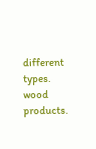different types. wood products.